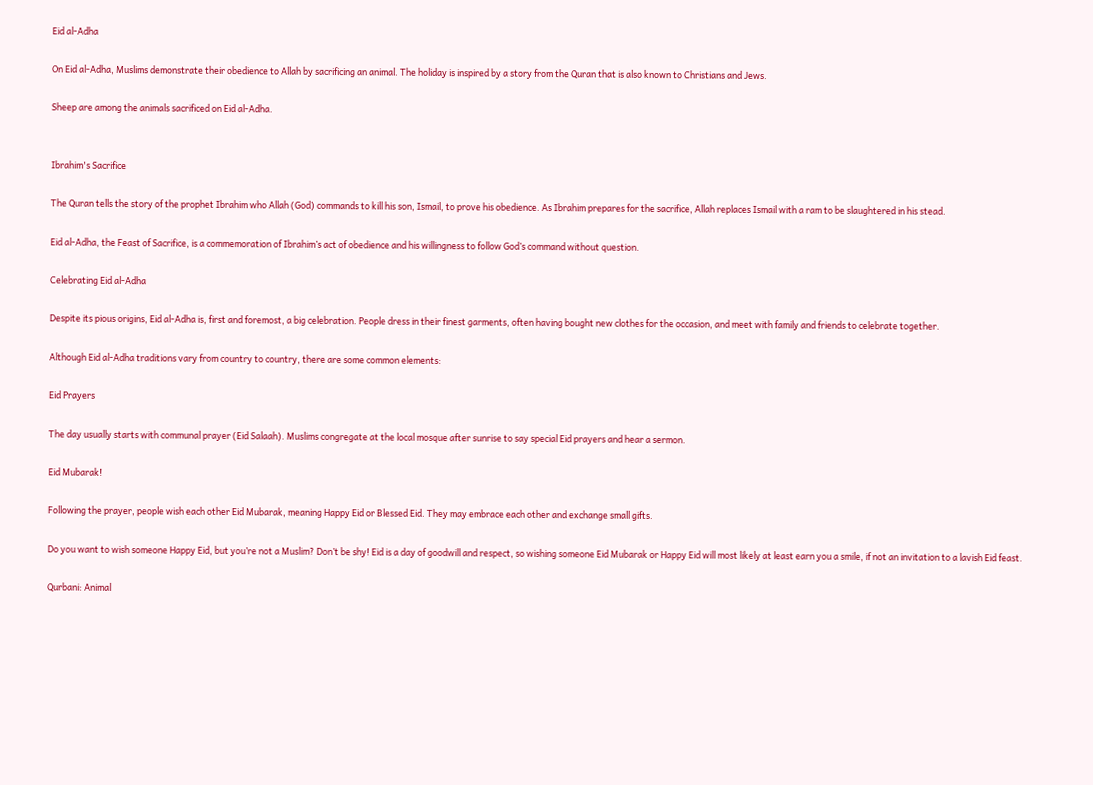Eid al-Adha

On Eid al-Adha, Muslims demonstrate their obedience to Allah by sacrificing an animal. The holiday is inspired by a story from the Quran that is also known to Christians and Jews.

Sheep are among the animals sacrificed on Eid al-Adha.


Ibrahim's Sacrifice

The Quran tells the story of the prophet Ibrahim who Allah (God) commands to kill his son, Ismail, to prove his obedience. As Ibrahim prepares for the sacrifice, Allah replaces Ismail with a ram to be slaughtered in his stead.

Eid al-Adha, the Feast of Sacrifice, is a commemoration of Ibrahim’s act of obedience and his willingness to follow God’s command without question.

Celebrating Eid al-Adha

Despite its pious origins, Eid al-Adha is, first and foremost, a big celebration. People dress in their finest garments, often having bought new clothes for the occasion, and meet with family and friends to celebrate together.

Although Eid al-Adha traditions vary from country to country, there are some common elements:

Eid Prayers

The day usually starts with communal prayer (Eid Salaah). Muslims congregate at the local mosque after sunrise to say special Eid prayers and hear a sermon.

Eid Mubarak!

Following the prayer, people wish each other Eid Mubarak, meaning Happy Eid or Blessed Eid. They may embrace each other and exchange small gifts.

Do you want to wish someone Happy Eid, but you’re not a Muslim? Don’t be shy! Eid is a day of goodwill and respect, so wishing someone Eid Mubarak or Happy Eid will most likely at least earn you a smile, if not an invitation to a lavish Eid feast.

Qurbani: Animal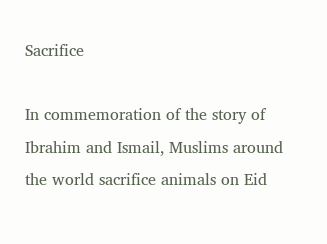Sacrifice

In commemoration of the story of Ibrahim and Ismail, Muslims around the world sacrifice animals on Eid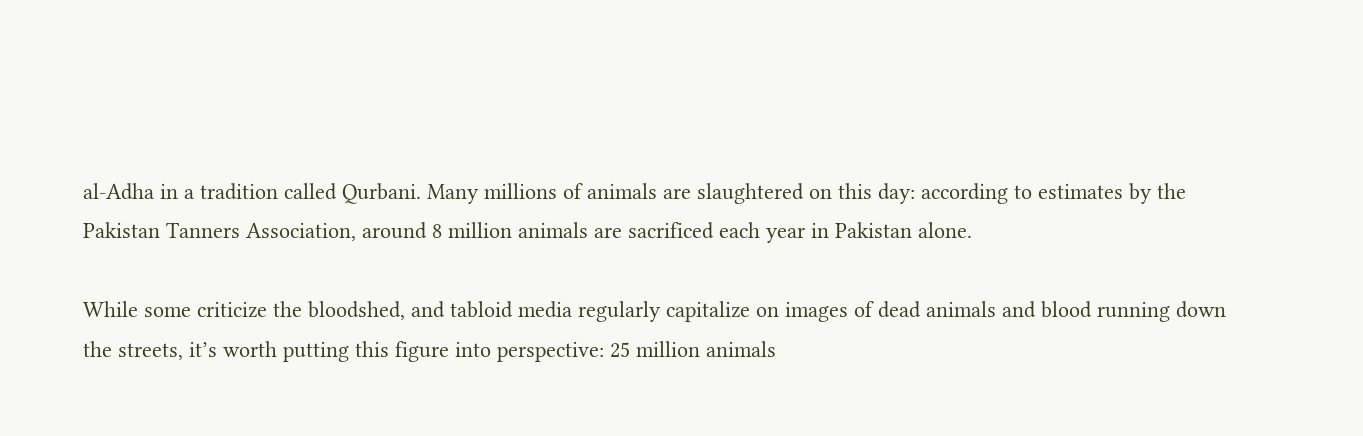al-Adha in a tradition called Qurbani. Many millions of animals are slaughtered on this day: according to estimates by the Pakistan Tanners Association, around 8 million animals are sacrificed each year in Pakistan alone.

While some criticize the bloodshed, and tabloid media regularly capitalize on images of dead animals and blood running down the streets, it’s worth putting this figure into perspective: 25 million animals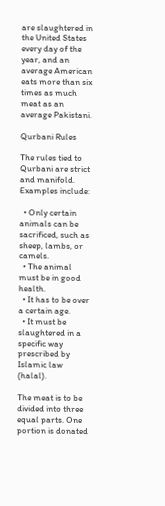are slaughtered in the United States every day of the year, and an average American eats more than six times as much meat as an average Pakistani.

Qurbani Rules

The rules tied to Qurbani are strict and manifold. Examples include:

  • Only certain animals can be sacrificed, such as sheep, lambs, or camels.
  • The animal must be in good health.
  • It has to be over a certain age.
  • It must be slaughtered in a specific way prescribed by Islamic law (halal).

The meat is to be divided into three equal parts. One portion is donated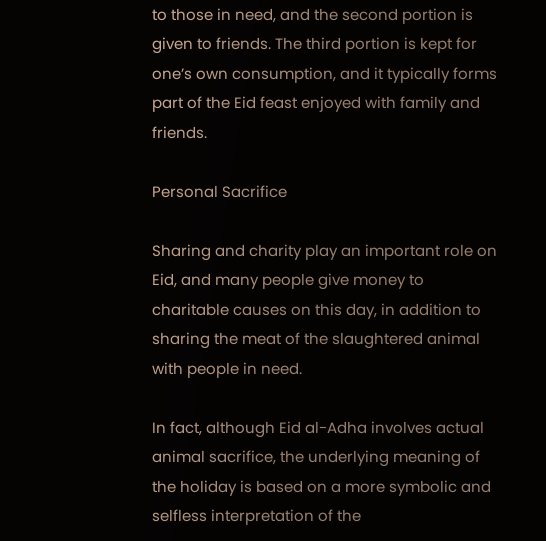to those in need, and the second portion is given to friends. The third portion is kept for one’s own consumption, and it typically forms part of the Eid feast enjoyed with family and friends.

Personal Sacrifice

Sharing and charity play an important role on Eid, and many people give money to charitable causes on this day, in addition to sharing the meat of the slaughtered animal with people in need.

In fact, although Eid al-Adha involves actual animal sacrifice, the underlying meaning of the holiday is based on a more symbolic and selfless interpretation of the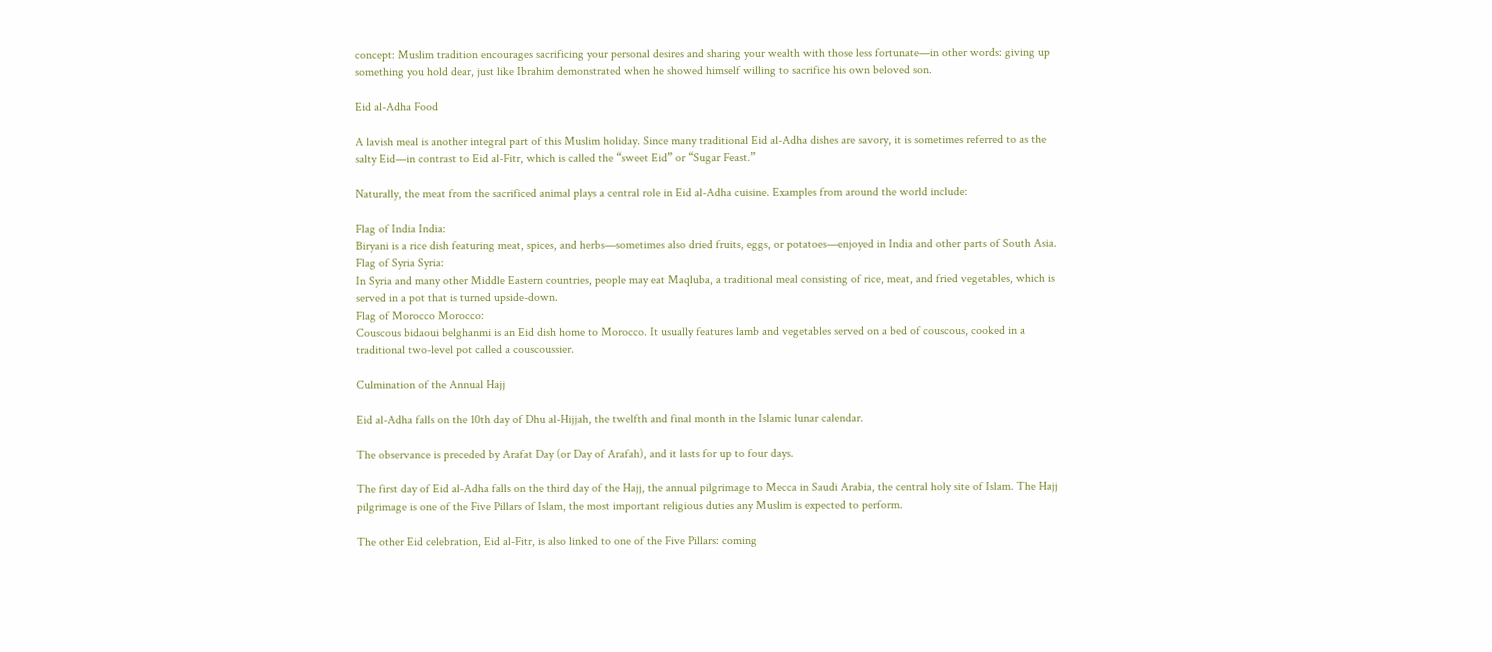concept: Muslim tradition encourages sacrificing your personal desires and sharing your wealth with those less fortunate—in other words: giving up something you hold dear, just like Ibrahim demonstrated when he showed himself willing to sacrifice his own beloved son.

Eid al-Adha Food

A lavish meal is another integral part of this Muslim holiday. Since many traditional Eid al-Adha dishes are savory, it is sometimes referred to as the salty Eid—in contrast to Eid al-Fitr, which is called the “sweet Eid” or “Sugar Feast.”

Naturally, the meat from the sacrificed animal plays a central role in Eid al-Adha cuisine. Examples from around the world include:

Flag of India India:
Biryani is a rice dish featuring meat, spices, and herbs—sometimes also dried fruits, eggs, or potatoes—enjoyed in India and other parts of South Asia.
Flag of Syria Syria:
In Syria and many other Middle Eastern countries, people may eat Maqluba, a traditional meal consisting of rice, meat, and fried vegetables, which is served in a pot that is turned upside-down.
Flag of Morocco Morocco:
Couscous bidaoui belghanmi is an Eid dish home to Morocco. It usually features lamb and vegetables served on a bed of couscous, cooked in a traditional two-level pot called a couscoussier.

Culmination of the Annual Hajj

Eid al-Adha falls on the 10th day of Dhu al-Hijjah, the twelfth and final month in the Islamic lunar calendar.

The observance is preceded by Arafat Day (or Day of Arafah), and it lasts for up to four days.

The first day of Eid al-Adha falls on the third day of the Hajj, the annual pilgrimage to Mecca in Saudi Arabia, the central holy site of Islam. The Hajj pilgrimage is one of the Five Pillars of Islam, the most important religious duties any Muslim is expected to perform.

The other Eid celebration, Eid al-Fitr, is also linked to one of the Five Pillars: coming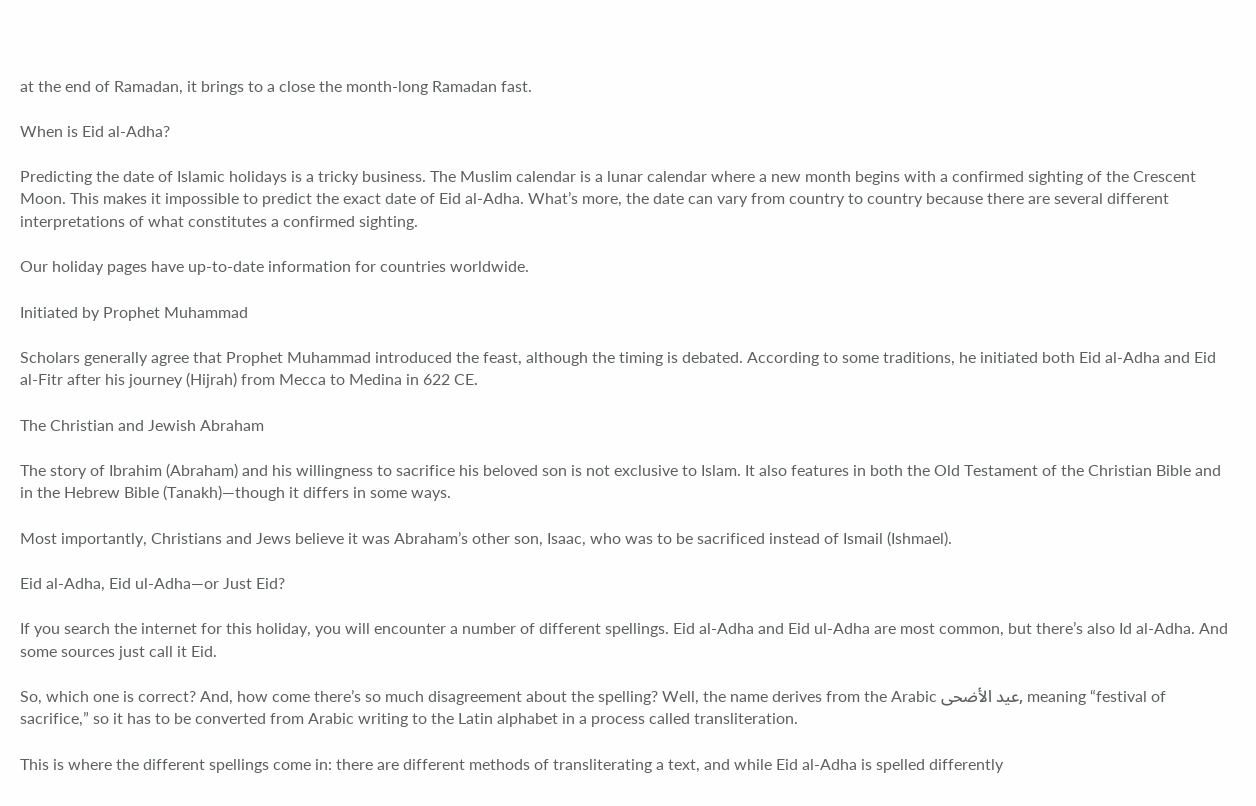at the end of Ramadan, it brings to a close the month-long Ramadan fast.

When is Eid al-Adha?

Predicting the date of Islamic holidays is a tricky business. The Muslim calendar is a lunar calendar where a new month begins with a confirmed sighting of the Crescent Moon. This makes it impossible to predict the exact date of Eid al-Adha. What’s more, the date can vary from country to country because there are several different interpretations of what constitutes a confirmed sighting.

Our holiday pages have up-to-date information for countries worldwide.

Initiated by Prophet Muhammad

Scholars generally agree that Prophet Muhammad introduced the feast, although the timing is debated. According to some traditions, he initiated both Eid al-Adha and Eid al-Fitr after his journey (Hijrah) from Mecca to Medina in 622 CE.

The Christian and Jewish Abraham

The story of Ibrahim (Abraham) and his willingness to sacrifice his beloved son is not exclusive to Islam. It also features in both the Old Testament of the Christian Bible and in the Hebrew Bible (Tanakh)—though it differs in some ways.

Most importantly, Christians and Jews believe it was Abraham’s other son, Isaac, who was to be sacrificed instead of Ismail (Ishmael).

Eid al-Adha, Eid ul-Adha—or Just Eid?

If you search the internet for this holiday, you will encounter a number of different spellings. Eid al-Adha and Eid ul-Adha are most common, but there’s also Id al-Adha. And some sources just call it Eid.

So, which one is correct? And, how come there’s so much disagreement about the spelling? Well, the name derives from the Arabic عيد الأضحى, meaning “festival of sacrifice,” so it has to be converted from Arabic writing to the Latin alphabet in a process called transliteration.

This is where the different spellings come in: there are different methods of transliterating a text, and while Eid al-Adha is spelled differently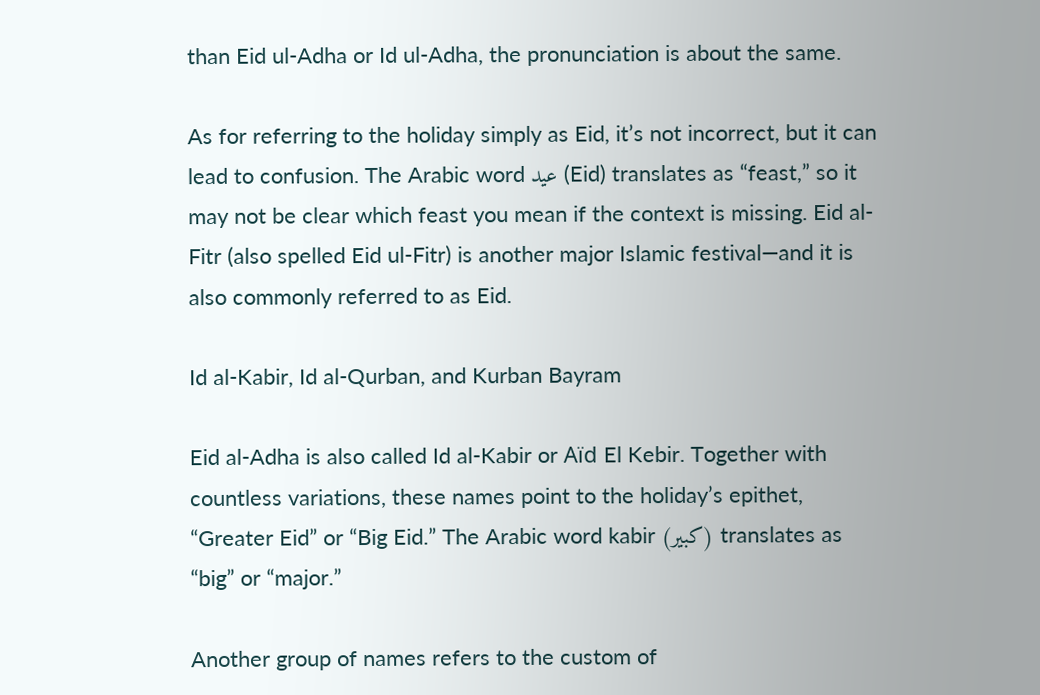than Eid ul-Adha or Id ul-Adha, the pronunciation is about the same.

As for referring to the holiday simply as Eid, it’s not incorrect, but it can lead to confusion. The Arabic word عيد (Eid) translates as “feast,” so it may not be clear which feast you mean if the context is missing. Eid al-Fitr (also spelled Eid ul-Fitr) is another major Islamic festival—and it is also commonly referred to as Eid.

Id al-Kabir, Id al-Qurban, and Kurban Bayram

Eid al-Adha is also called Id al-Kabir or Aïd El Kebir. Together with countless variations, these names point to the holiday’s epithet, “Greater Eid” or “Big Eid.” The Arabic word kabir (كبير) translates as “big” or “major.”

Another group of names refers to the custom of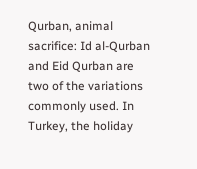Qurban, animal sacrifice: Id al-Qurban and Eid Qurban are two of the variations commonly used. In Turkey, the holiday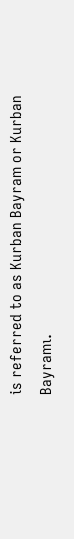is referred to as Kurban Bayram or Kurban Bayramı.